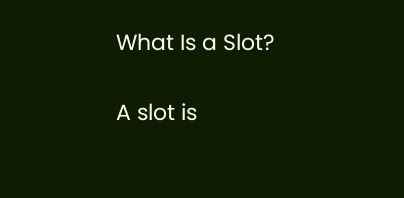What Is a Slot?

A slot is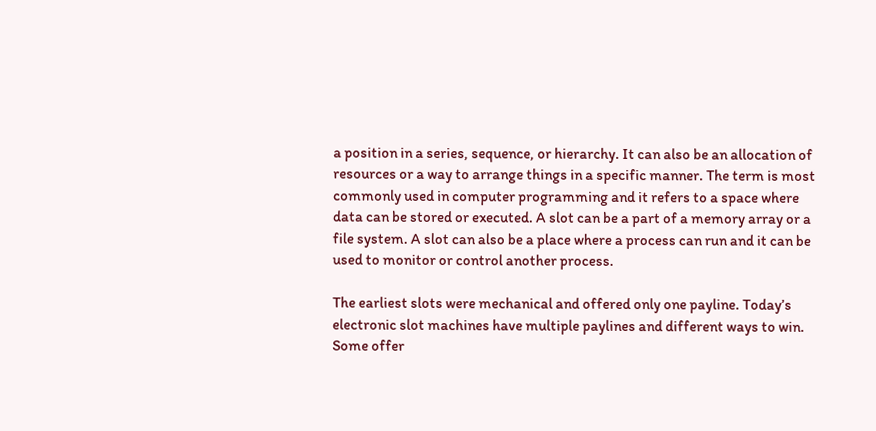a position in a series, sequence, or hierarchy. It can also be an allocation of resources or a way to arrange things in a specific manner. The term is most commonly used in computer programming and it refers to a space where data can be stored or executed. A slot can be a part of a memory array or a file system. A slot can also be a place where a process can run and it can be used to monitor or control another process.

The earliest slots were mechanical and offered only one payline. Today’s electronic slot machines have multiple paylines and different ways to win. Some offer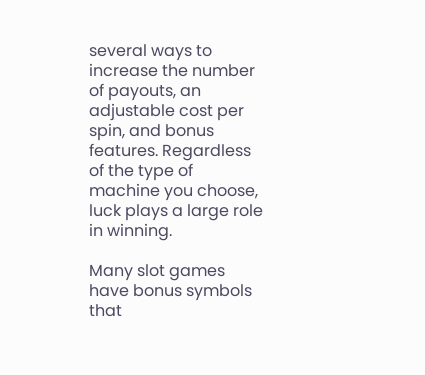several ways to increase the number of payouts, an adjustable cost per spin, and bonus features. Regardless of the type of machine you choose, luck plays a large role in winning.

Many slot games have bonus symbols that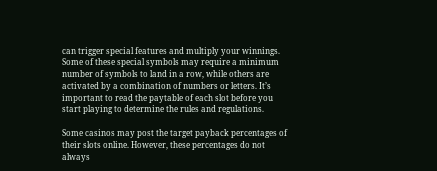can trigger special features and multiply your winnings. Some of these special symbols may require a minimum number of symbols to land in a row, while others are activated by a combination of numbers or letters. It’s important to read the paytable of each slot before you start playing to determine the rules and regulations.

Some casinos may post the target payback percentages of their slots online. However, these percentages do not always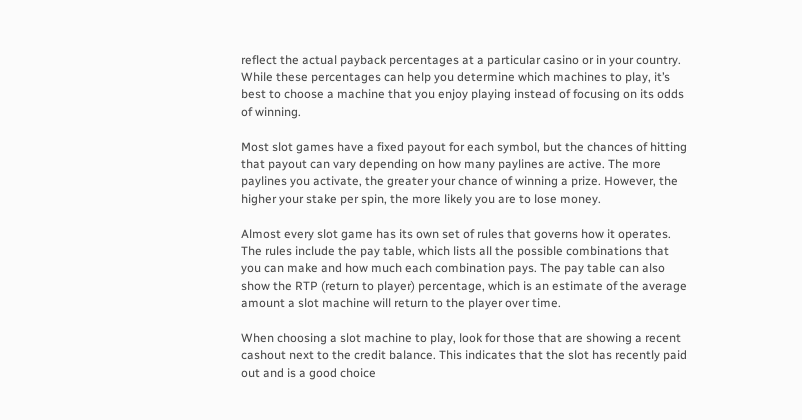reflect the actual payback percentages at a particular casino or in your country. While these percentages can help you determine which machines to play, it’s best to choose a machine that you enjoy playing instead of focusing on its odds of winning.

Most slot games have a fixed payout for each symbol, but the chances of hitting that payout can vary depending on how many paylines are active. The more paylines you activate, the greater your chance of winning a prize. However, the higher your stake per spin, the more likely you are to lose money.

Almost every slot game has its own set of rules that governs how it operates. The rules include the pay table, which lists all the possible combinations that you can make and how much each combination pays. The pay table can also show the RTP (return to player) percentage, which is an estimate of the average amount a slot machine will return to the player over time.

When choosing a slot machine to play, look for those that are showing a recent cashout next to the credit balance. This indicates that the slot has recently paid out and is a good choice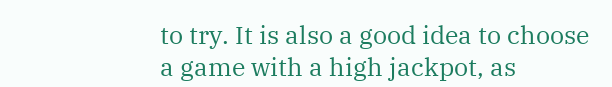to try. It is also a good idea to choose a game with a high jackpot, as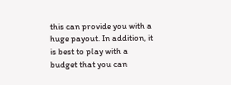this can provide you with a huge payout. In addition, it is best to play with a budget that you can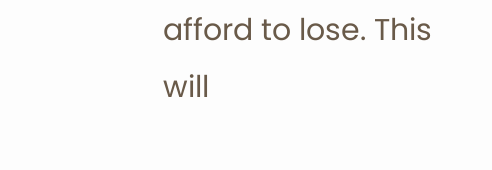afford to lose. This will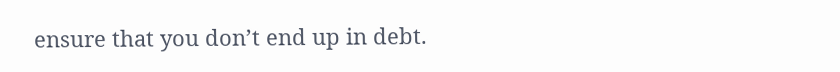ensure that you don’t end up in debt.